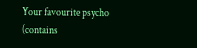Your favourite psycho (contains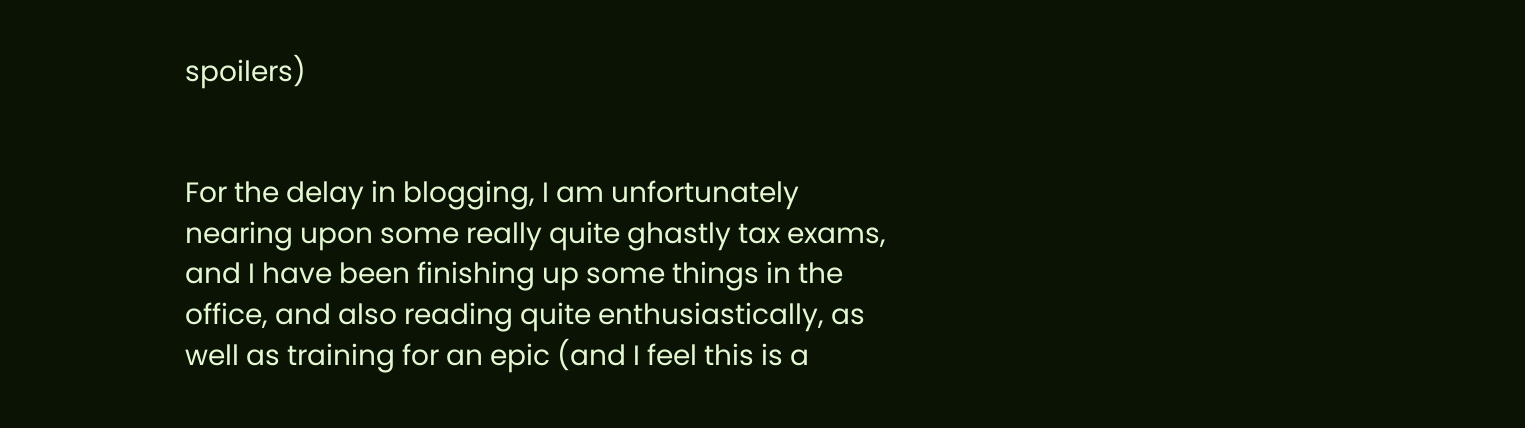spoilers)


For the delay in blogging, I am unfortunately nearing upon some really quite ghastly tax exams, and I have been finishing up some things in the office, and also reading quite enthusiastically, as well as training for an epic (and I feel this is a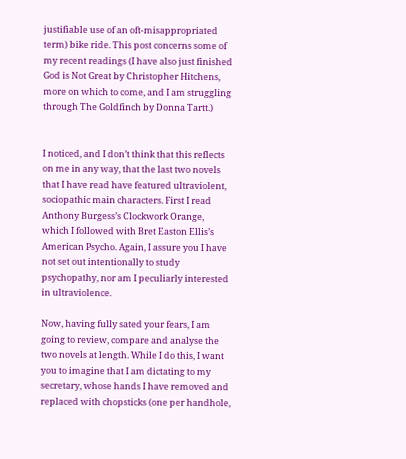justifiable use of an oft-misappropriated term) bike ride. This post concerns some of my recent readings (I have also just finished God is Not Great by Christopher Hitchens, more on which to come, and I am struggling through The Goldfinch by Donna Tartt.)


I noticed, and I don’t think that this reflects on me in any way, that the last two novels that I have read have featured ultraviolent, sociopathic main characters. First I read Anthony Burgess’s Clockwork Orange, which I followed with Bret Easton Ellis’s American Psycho. Again, I assure you I have not set out intentionally to study psychopathy, nor am I peculiarly interested in ultraviolence.

Now, having fully sated your fears, I am going to review, compare and analyse the two novels at length. While I do this, I want you to imagine that I am dictating to my secretary, whose hands I have removed and replaced with chopsticks (one per handhole,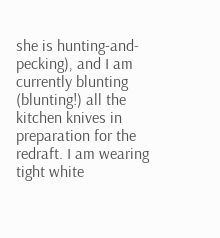she is hunting-and-pecking), and I am currently blunting (blunting!) all the kitchen knives in preparation for the redraft. I am wearing tight white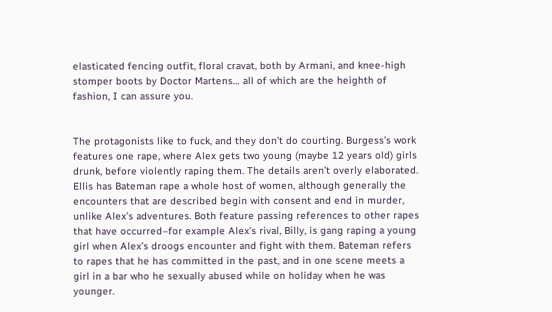elasticated fencing outfit, floral cravat, both by Armani, and knee-high stomper boots by Doctor Martens… all of which are the heighth of fashion, I can assure you.


The protagonists like to fuck, and they don’t do courting. Burgess’s work features one rape, where Alex gets two young (maybe 12 years old) girls drunk, before violently raping them. The details aren’t overly elaborated. Ellis has Bateman rape a whole host of women, although generally the encounters that are described begin with consent and end in murder, unlike Alex’s adventures. Both feature passing references to other rapes that have occurred–for example Alex’s rival, Billy, is gang raping a young girl when Alex’s droogs encounter and fight with them. Bateman refers to rapes that he has committed in the past, and in one scene meets a girl in a bar who he sexually abused while on holiday when he was younger.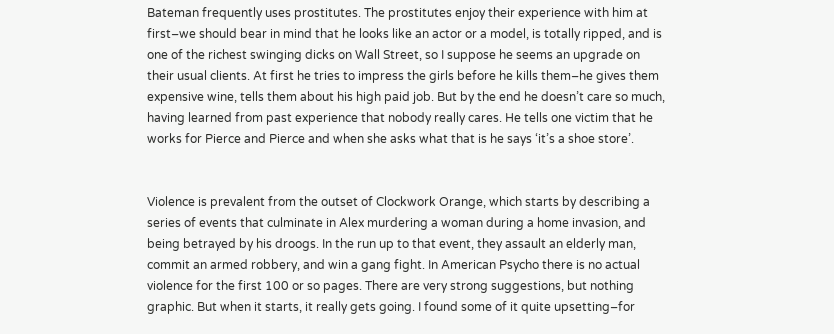Bateman frequently uses prostitutes. The prostitutes enjoy their experience with him at first–we should bear in mind that he looks like an actor or a model, is totally ripped, and is one of the richest swinging dicks on Wall Street, so I suppose he seems an upgrade on their usual clients. At first he tries to impress the girls before he kills them–he gives them expensive wine, tells them about his high paid job. But by the end he doesn’t care so much, having learned from past experience that nobody really cares. He tells one victim that he works for Pierce and Pierce and when she asks what that is he says ‘it’s a shoe store’.


Violence is prevalent from the outset of Clockwork Orange, which starts by describing a series of events that culminate in Alex murdering a woman during a home invasion, and being betrayed by his droogs. In the run up to that event, they assault an elderly man, commit an armed robbery, and win a gang fight. In American Psycho there is no actual violence for the first 100 or so pages. There are very strong suggestions, but nothing graphic. But when it starts, it really gets going. I found some of it quite upsetting–for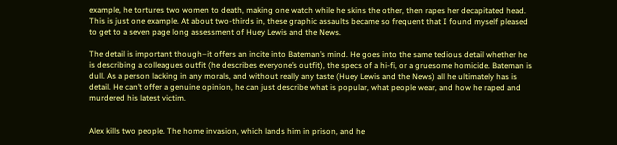example, he tortures two women to death, making one watch while he skins the other, then rapes her decapitated head. This is just one example. At about two-thirds in, these graphic assaults became so frequent that I found myself pleased to get to a seven page long assessment of Huey Lewis and the News.

The detail is important though–it offers an incite into Bateman’s mind. He goes into the same tedious detail whether he is describing a colleagues outfit (he describes everyone’s outfit), the specs of a hi-fi, or a gruesome homicide. Bateman is dull. As a person lacking in any morals, and without really any taste (Huey Lewis and the News) all he ultimately has is detail. He can’t offer a genuine opinion, he can just describe what is popular, what people wear, and how he raped and murdered his latest victim.


Alex kills two people. The home invasion, which lands him in prison, and he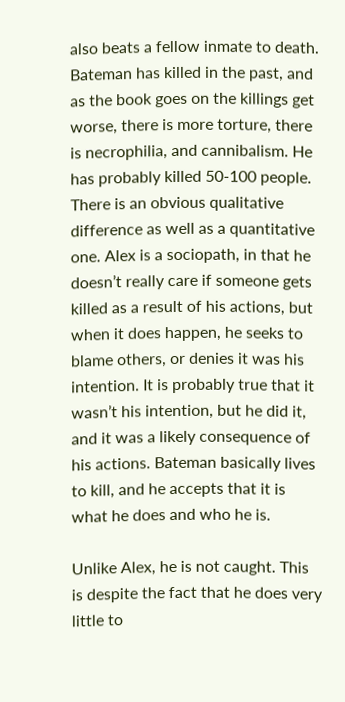also beats a fellow inmate to death. Bateman has killed in the past, and as the book goes on the killings get worse, there is more torture, there is necrophilia, and cannibalism. He has probably killed 50-100 people. There is an obvious qualitative difference as well as a quantitative one. Alex is a sociopath, in that he doesn’t really care if someone gets killed as a result of his actions, but when it does happen, he seeks to blame others, or denies it was his intention. It is probably true that it wasn’t his intention, but he did it, and it was a likely consequence of his actions. Bateman basically lives to kill, and he accepts that it is what he does and who he is.

Unlike Alex, he is not caught. This is despite the fact that he does very little to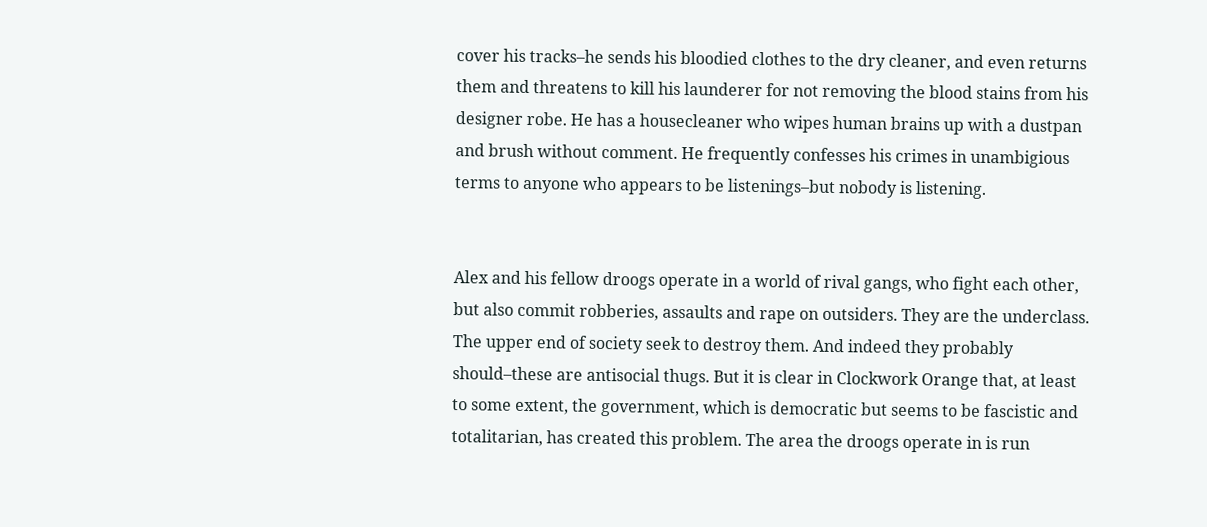cover his tracks–he sends his bloodied clothes to the dry cleaner, and even returns them and threatens to kill his launderer for not removing the blood stains from his designer robe. He has a housecleaner who wipes human brains up with a dustpan and brush without comment. He frequently confesses his crimes in unambigious terms to anyone who appears to be listenings–but nobody is listening.


Alex and his fellow droogs operate in a world of rival gangs, who fight each other, but also commit robberies, assaults and rape on outsiders. They are the underclass. The upper end of society seek to destroy them. And indeed they probably should–these are antisocial thugs. But it is clear in Clockwork Orange that, at least to some extent, the government, which is democratic but seems to be fascistic and totalitarian, has created this problem. The area the droogs operate in is run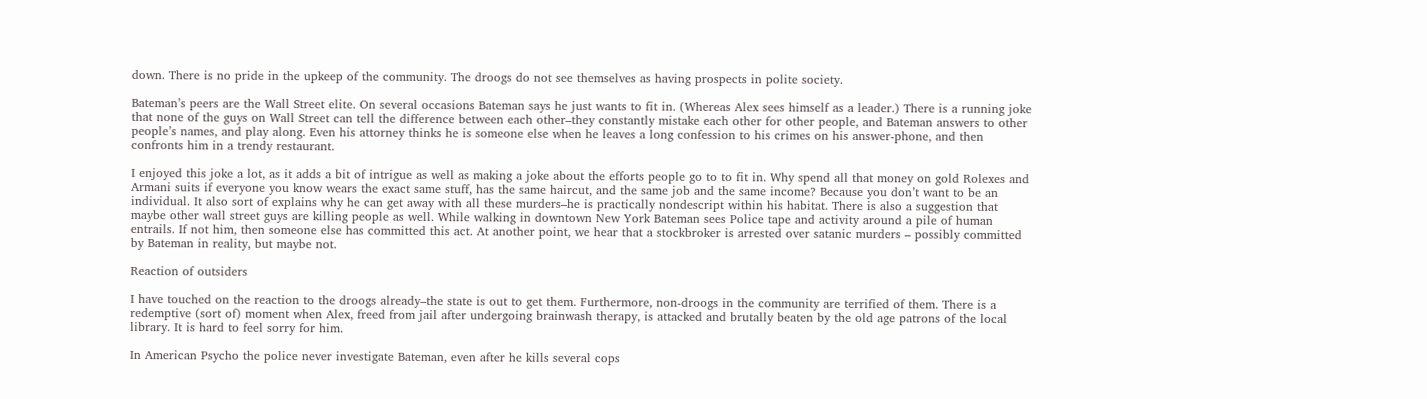down. There is no pride in the upkeep of the community. The droogs do not see themselves as having prospects in polite society.

Bateman’s peers are the Wall Street elite. On several occasions Bateman says he just wants to fit in. (Whereas Alex sees himself as a leader.) There is a running joke that none of the guys on Wall Street can tell the difference between each other–they constantly mistake each other for other people, and Bateman answers to other people’s names, and play along. Even his attorney thinks he is someone else when he leaves a long confession to his crimes on his answer-phone, and then confronts him in a trendy restaurant.

I enjoyed this joke a lot, as it adds a bit of intrigue as well as making a joke about the efforts people go to to fit in. Why spend all that money on gold Rolexes and Armani suits if everyone you know wears the exact same stuff, has the same haircut, and the same job and the same income? Because you don’t want to be an individual. It also sort of explains why he can get away with all these murders–he is practically nondescript within his habitat. There is also a suggestion that maybe other wall street guys are killing people as well. While walking in downtown New York Bateman sees Police tape and activity around a pile of human entrails. If not him, then someone else has committed this act. At another point, we hear that a stockbroker is arrested over satanic murders – possibly committed by Bateman in reality, but maybe not.

Reaction of outsiders

I have touched on the reaction to the droogs already–the state is out to get them. Furthermore, non-droogs in the community are terrified of them. There is a redemptive (sort of) moment when Alex, freed from jail after undergoing brainwash therapy, is attacked and brutally beaten by the old age patrons of the local library. It is hard to feel sorry for him.

In American Psycho the police never investigate Bateman, even after he kills several cops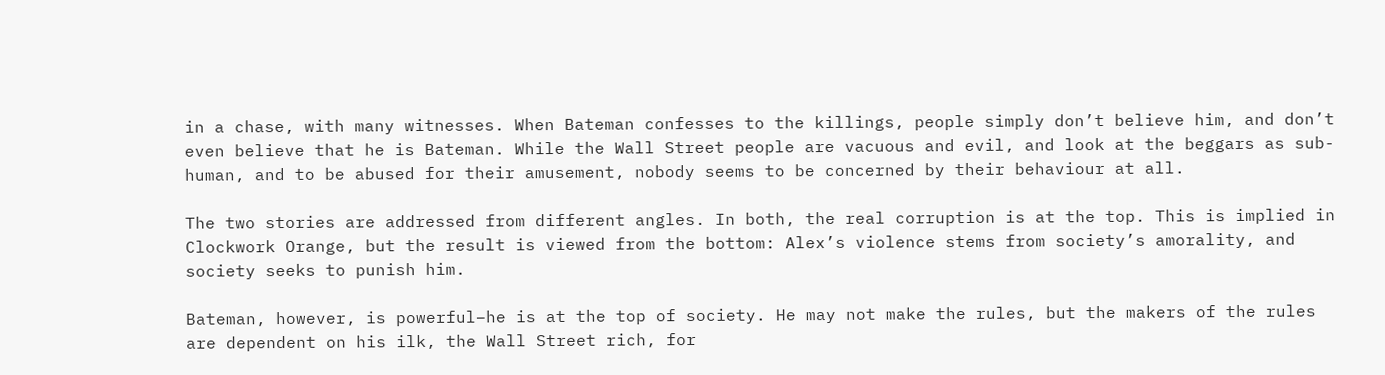in a chase, with many witnesses. When Bateman confesses to the killings, people simply don’t believe him, and don’t even believe that he is Bateman. While the Wall Street people are vacuous and evil, and look at the beggars as sub-human, and to be abused for their amusement, nobody seems to be concerned by their behaviour at all.

The two stories are addressed from different angles. In both, the real corruption is at the top. This is implied in Clockwork Orange, but the result is viewed from the bottom: Alex’s violence stems from society’s amorality, and society seeks to punish him.

Bateman, however, is powerful–he is at the top of society. He may not make the rules, but the makers of the rules are dependent on his ilk, the Wall Street rich, for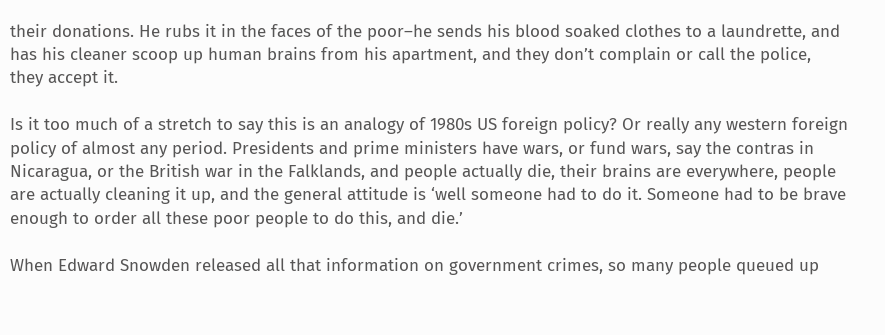their donations. He rubs it in the faces of the poor–he sends his blood soaked clothes to a laundrette, and has his cleaner scoop up human brains from his apartment, and they don’t complain or call the police, they accept it.

Is it too much of a stretch to say this is an analogy of 1980s US foreign policy? Or really any western foreign policy of almost any period. Presidents and prime ministers have wars, or fund wars, say the contras in Nicaragua, or the British war in the Falklands, and people actually die, their brains are everywhere, people are actually cleaning it up, and the general attitude is ‘well someone had to do it. Someone had to be brave enough to order all these poor people to do this, and die.’

When Edward Snowden released all that information on government crimes, so many people queued up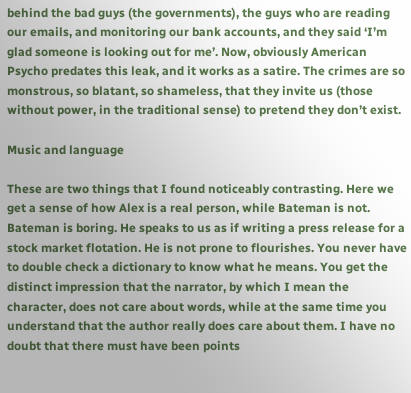behind the bad guys (the governments), the guys who are reading our emails, and monitoring our bank accounts, and they said ‘I’m glad someone is looking out for me’. Now, obviously American Psycho predates this leak, and it works as a satire. The crimes are so monstrous, so blatant, so shameless, that they invite us (those without power, in the traditional sense) to pretend they don’t exist.

Music and language

These are two things that I found noticeably contrasting. Here we get a sense of how Alex is a real person, while Bateman is not. Bateman is boring. He speaks to us as if writing a press release for a stock market flotation. He is not prone to flourishes. You never have to double check a dictionary to know what he means. You get the distinct impression that the narrator, by which I mean the character, does not care about words, while at the same time you understand that the author really does care about them. I have no doubt that there must have been points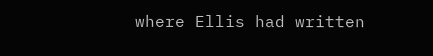where Ellis had written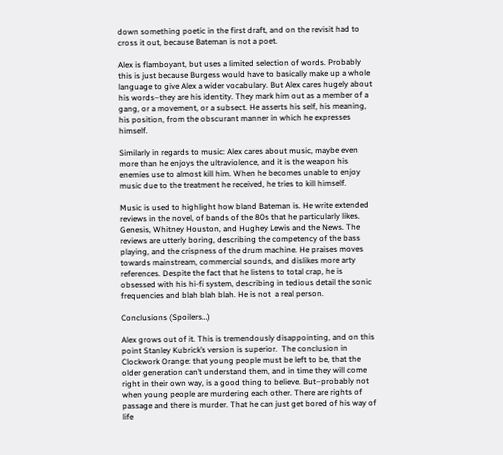down something poetic in the first draft, and on the revisit had to cross it out, because Bateman is not a poet.

Alex is flamboyant, but uses a limited selection of words. Probably this is just because Burgess would have to basically make up a whole language to give Alex a wider vocabulary. But Alex cares hugely about his words–they are his identity. They mark him out as a member of a gang, or a movement, or a subsect. He asserts his self, his meaning, his position, from the obscurant manner in which he expresses himself.

Similarly in regards to music: Alex cares about music, maybe even more than he enjoys the ultraviolence, and it is the weapon his enemies use to almost kill him. When he becomes unable to enjoy music due to the treatment he received, he tries to kill himself.

Music is used to highlight how bland Bateman is. He write extended reviews in the novel, of bands of the 80s that he particularly likes. Genesis, Whitney Houston, and Hughey Lewis and the News. The reviews are utterly boring, describing the competency of the bass playing, and the crispness of the drum machine. He praises moves towards mainstream, commercial sounds, and dislikes more arty references. Despite the fact that he listens to total crap, he is obsessed with his hi-fi system, describing in tedious detail the sonic frequencies and blah blah blah. He is not  a real person.

Conclusions (Spoilers…)

Alex grows out of it. This is tremendously disappointing, and on this point Stanley Kubrick’s version is superior.  The conclusion in Clockwork Orange: that young people must be left to be, that the older generation can’t understand them, and in time they will come right in their own way, is a good thing to believe. But–probably not when young people are murdering each other. There are rights of passage and there is murder. That he can just get bored of his way of life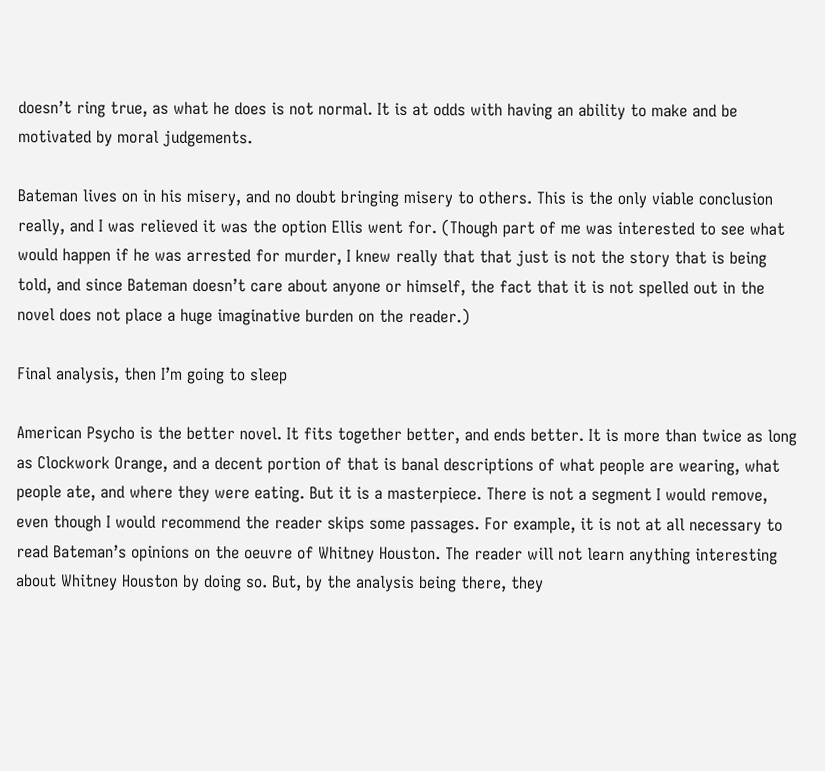doesn’t ring true, as what he does is not normal. It is at odds with having an ability to make and be motivated by moral judgements.

Bateman lives on in his misery, and no doubt bringing misery to others. This is the only viable conclusion really, and I was relieved it was the option Ellis went for. (Though part of me was interested to see what would happen if he was arrested for murder, I knew really that that just is not the story that is being told, and since Bateman doesn’t care about anyone or himself, the fact that it is not spelled out in the novel does not place a huge imaginative burden on the reader.)

Final analysis, then I’m going to sleep

American Psycho is the better novel. It fits together better, and ends better. It is more than twice as long as Clockwork Orange, and a decent portion of that is banal descriptions of what people are wearing, what people ate, and where they were eating. But it is a masterpiece. There is not a segment I would remove, even though I would recommend the reader skips some passages. For example, it is not at all necessary to read Bateman’s opinions on the oeuvre of Whitney Houston. The reader will not learn anything interesting about Whitney Houston by doing so. But, by the analysis being there, they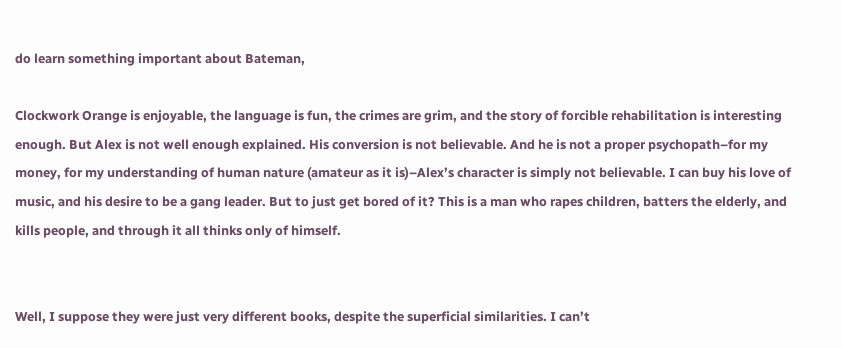do learn something important about Bateman,

Clockwork Orange is enjoyable, the language is fun, the crimes are grim, and the story of forcible rehabilitation is interesting enough. But Alex is not well enough explained. His conversion is not believable. And he is not a proper psychopath–for my money, for my understanding of human nature (amateur as it is)–Alex’s character is simply not believable. I can buy his love of music, and his desire to be a gang leader. But to just get bored of it? This is a man who rapes children, batters the elderly, and kills people, and through it all thinks only of himself.


Well, I suppose they were just very different books, despite the superficial similarities. I can’t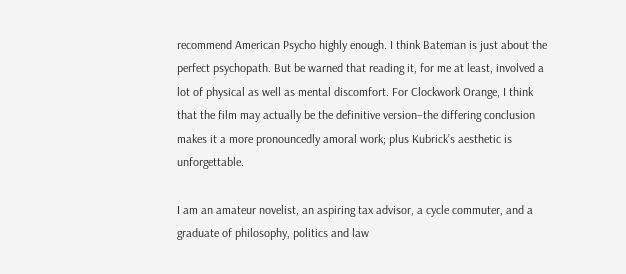recommend American Psycho highly enough. I think Bateman is just about the perfect psychopath. But be warned that reading it, for me at least, involved a lot of physical as well as mental discomfort. For Clockwork Orange, I think that the film may actually be the definitive version–the differing conclusion makes it a more pronouncedly amoral work; plus Kubrick’s aesthetic is unforgettable.

I am an amateur novelist, an aspiring tax advisor, a cycle commuter, and a graduate of philosophy, politics and law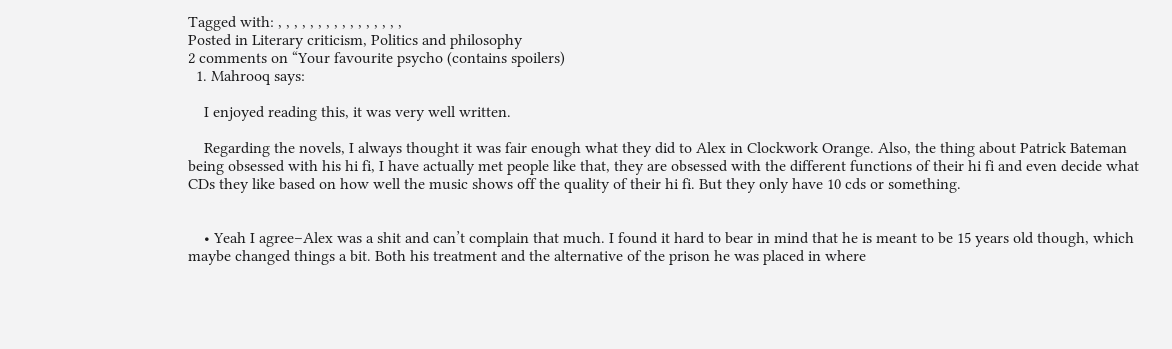Tagged with: , , , , , , , , , , , , , , , ,
Posted in Literary criticism, Politics and philosophy
2 comments on “Your favourite psycho (contains spoilers)
  1. Mahrooq says:

    I enjoyed reading this, it was very well written.

    Regarding the novels, I always thought it was fair enough what they did to Alex in Clockwork Orange. Also, the thing about Patrick Bateman being obsessed with his hi fi, I have actually met people like that, they are obsessed with the different functions of their hi fi and even decide what CDs they like based on how well the music shows off the quality of their hi fi. But they only have 10 cds or something.


    • Yeah I agree–Alex was a shit and can’t complain that much. I found it hard to bear in mind that he is meant to be 15 years old though, which maybe changed things a bit. Both his treatment and the alternative of the prison he was placed in where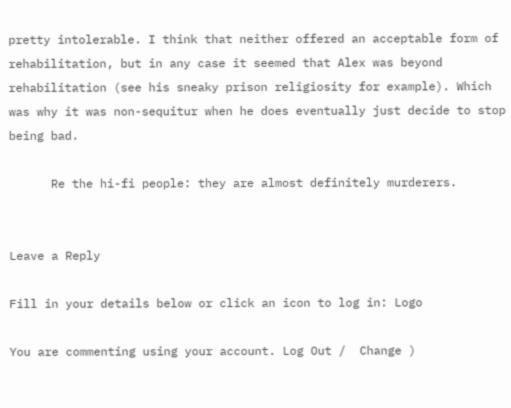pretty intolerable. I think that neither offered an acceptable form of rehabilitation, but in any case it seemed that Alex was beyond rehabilitation (see his sneaky prison religiosity for example). Which was why it was non-sequitur when he does eventually just decide to stop being bad.

      Re the hi-fi people: they are almost definitely murderers.


Leave a Reply

Fill in your details below or click an icon to log in: Logo

You are commenting using your account. Log Out /  Change )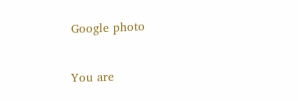Google photo

You are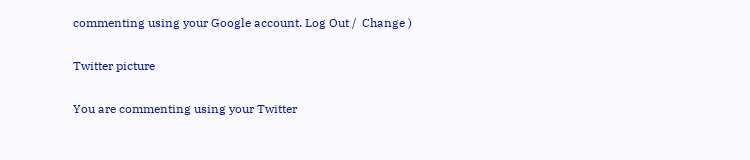commenting using your Google account. Log Out /  Change )

Twitter picture

You are commenting using your Twitter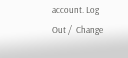account. Log Out /  Change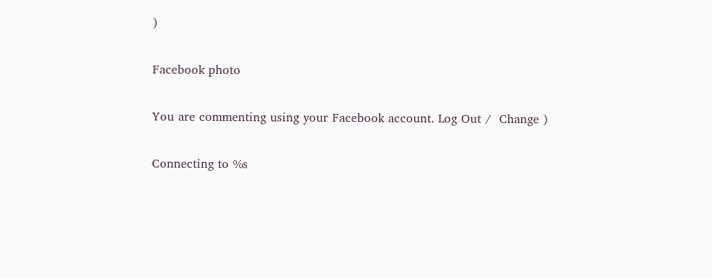)

Facebook photo

You are commenting using your Facebook account. Log Out /  Change )

Connecting to %s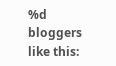%d bloggers like this: